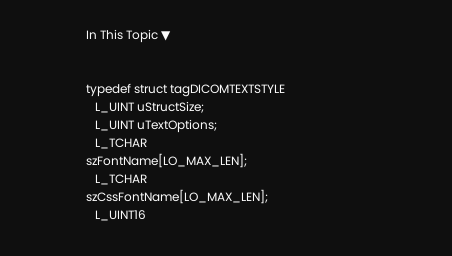In This Topic ▼


typedef struct tagDICOMTEXTSTYLE
   L_UINT uStructSize;
   L_UINT uTextOptions;
   L_TCHAR szFontName[LO_MAX_LEN];
   L_TCHAR szCssFontName[LO_MAX_LEN];
   L_UINT16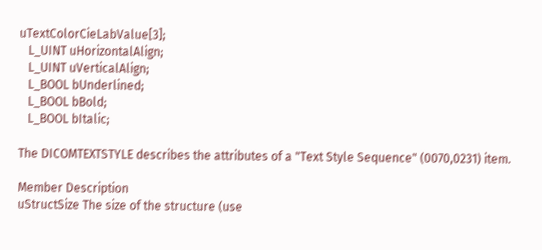uTextColorCieLabValue[3];
   L_UINT uHorizontalAlign;
   L_UINT uVerticalAlign;
   L_BOOL bUnderlined;
   L_BOOL bBold;
   L_BOOL bItalic;

The DICOMTEXTSTYLE describes the attributes of a "Text Style Sequence" (0070,0231) item.

Member Description
uStructSize The size of the structure (use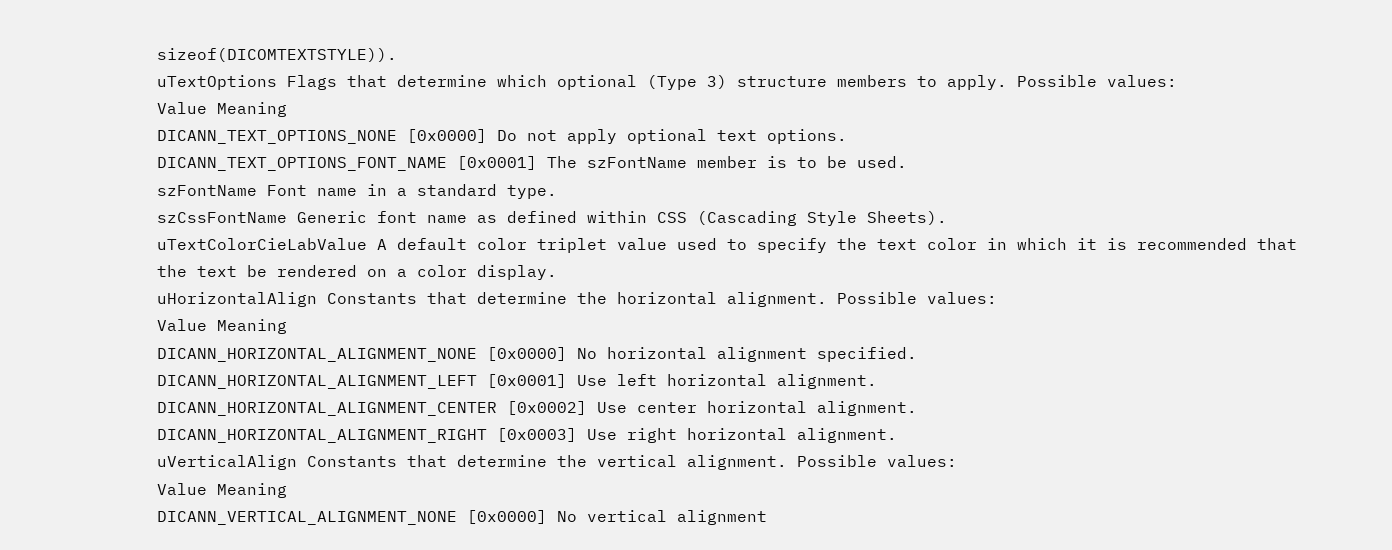sizeof(DICOMTEXTSTYLE)).
uTextOptions Flags that determine which optional (Type 3) structure members to apply. Possible values:
Value Meaning
DICANN_TEXT_OPTIONS_NONE [0x0000] Do not apply optional text options.
DICANN_TEXT_OPTIONS_FONT_NAME [0x0001] The szFontName member is to be used.
szFontName Font name in a standard type.
szCssFontName Generic font name as defined within CSS (Cascading Style Sheets).
uTextColorCieLabValue A default color triplet value used to specify the text color in which it is recommended that the text be rendered on a color display.
uHorizontalAlign Constants that determine the horizontal alignment. Possible values:
Value Meaning
DICANN_HORIZONTAL_ALIGNMENT_NONE [0x0000] No horizontal alignment specified.
DICANN_HORIZONTAL_ALIGNMENT_LEFT [0x0001] Use left horizontal alignment.
DICANN_HORIZONTAL_ALIGNMENT_CENTER [0x0002] Use center horizontal alignment.
DICANN_HORIZONTAL_ALIGNMENT_RIGHT [0x0003] Use right horizontal alignment.
uVerticalAlign Constants that determine the vertical alignment. Possible values:
Value Meaning
DICANN_VERTICAL_ALIGNMENT_NONE [0x0000] No vertical alignment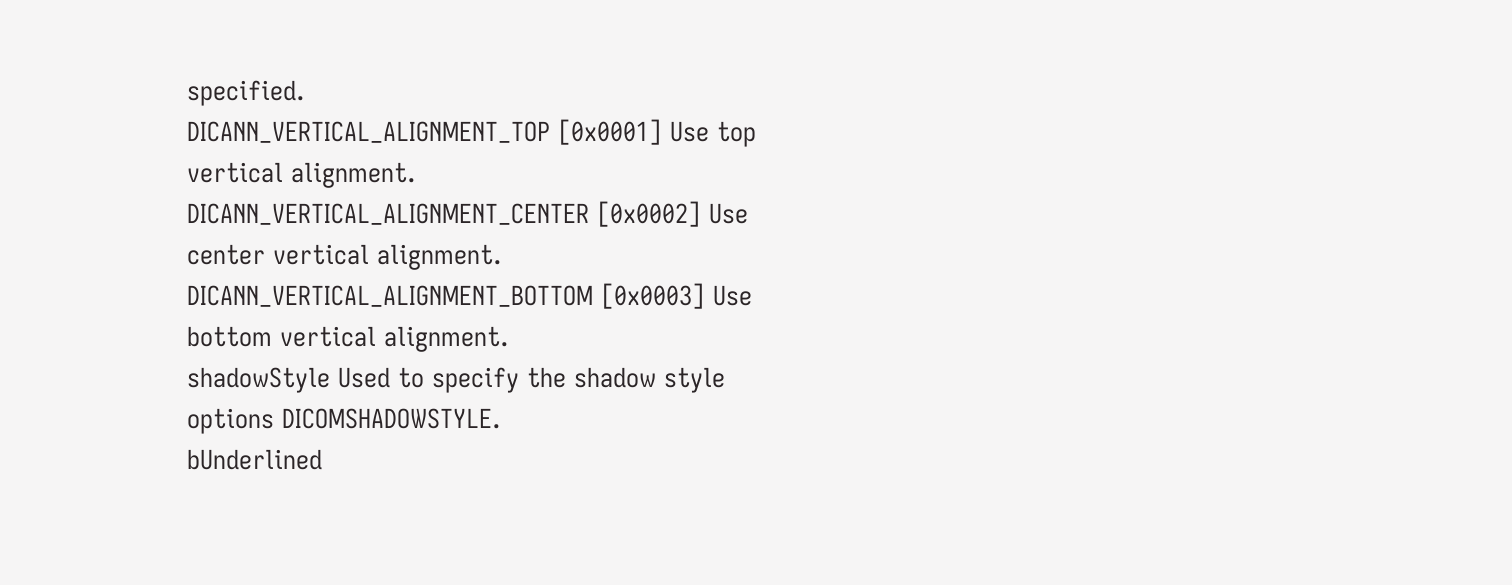specified.
DICANN_VERTICAL_ALIGNMENT_TOP [0x0001] Use top vertical alignment.
DICANN_VERTICAL_ALIGNMENT_CENTER [0x0002] Use center vertical alignment.
DICANN_VERTICAL_ALIGNMENT_BOTTOM [0x0003] Use bottom vertical alignment.
shadowStyle Used to specify the shadow style options DICOMSHADOWSTYLE.
bUnderlined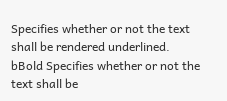Specifies whether or not the text shall be rendered underlined.
bBold Specifies whether or not the text shall be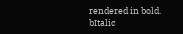rendered in bold.
bItalic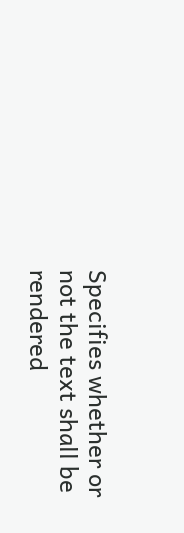Specifies whether or not the text shall be rendered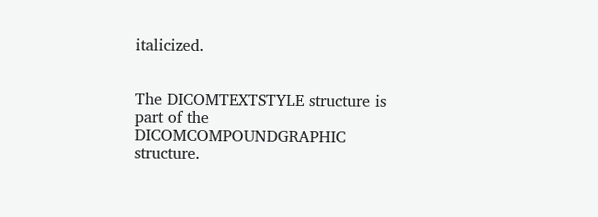italicized.


The DICOMTEXTSTYLE structure is part of the DICOMCOMPOUNDGRAPHIC structure.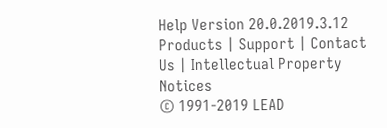Help Version 20.0.2019.3.12
Products | Support | Contact Us | Intellectual Property Notices
© 1991-2019 LEAD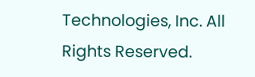Technologies, Inc. All Rights Reserved.